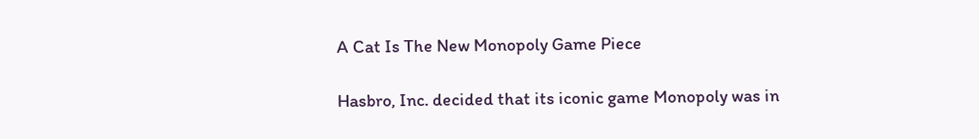A Cat Is The New Monopoly Game Piece

Hasbro, Inc. decided that its iconic game Monopoly was in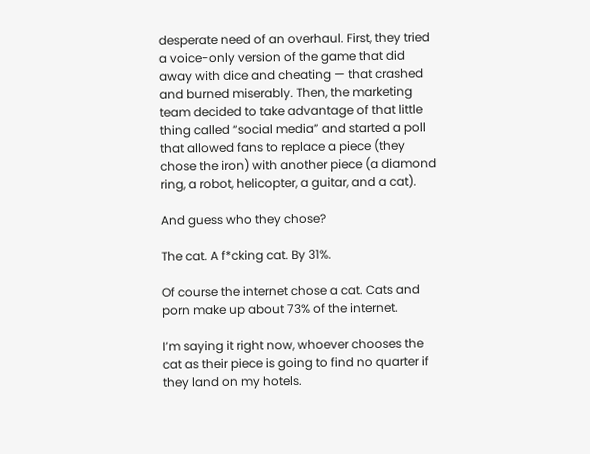desperate need of an overhaul. First, they tried a voice-only version of the game that did away with dice and cheating — that crashed and burned miserably. Then, the marketing team decided to take advantage of that little thing called “social media” and started a poll that allowed fans to replace a piece (they chose the iron) with another piece (a diamond ring, a robot, helicopter, a guitar, and a cat).

And guess who they chose?

The cat. A f*cking cat. By 31%.

Of course the internet chose a cat. Cats and porn make up about 73% of the internet.

I’m saying it right now, whoever chooses the cat as their piece is going to find no quarter if they land on my hotels.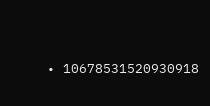• 10678531520930918